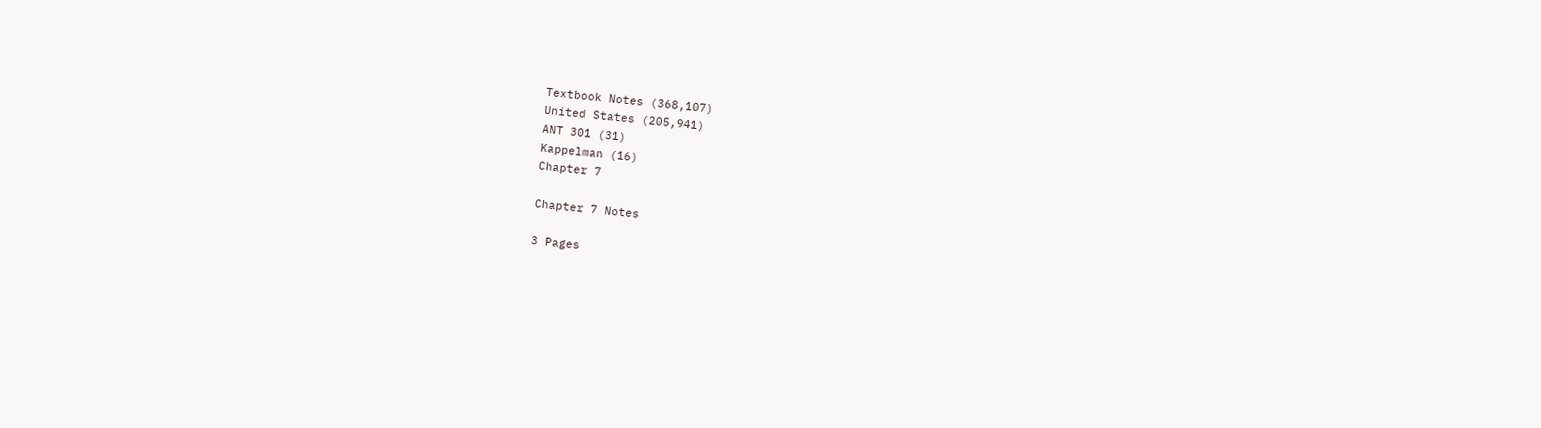Textbook Notes (368,107)
United States (205,941)
ANT 301 (31)
Kappelman (16)
Chapter 7

Chapter 7 Notes

3 Pages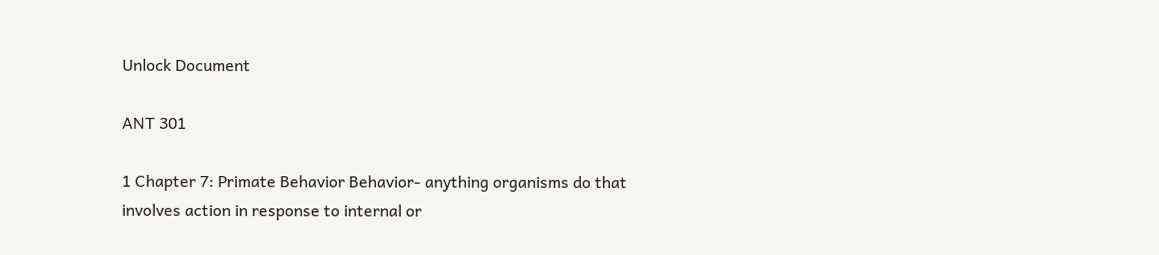Unlock Document

ANT 301

1 Chapter 7: Primate Behavior Behavior- anything organisms do that involves action in response to internal or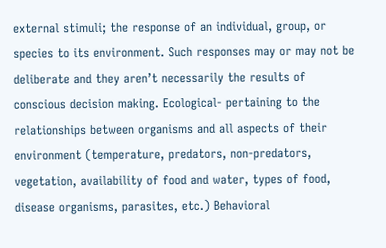external stimuli; the response of an individual, group, or species to its environment. Such responses may or may not be deliberate and they aren’t necessarily the results of conscious decision making. Ecological- pertaining to the relationships between organisms and all aspects of their environment (temperature, predators, non-predators, vegetation, availability of food and water, types of food, disease organisms, parasites, etc.) Behavioral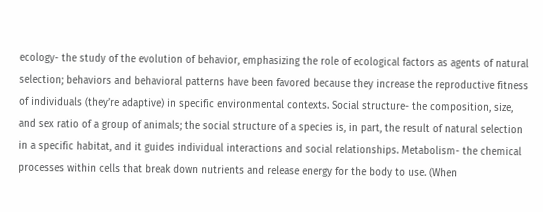ecology- the study of the evolution of behavior, emphasizing the role of ecological factors as agents of natural selection; behaviors and behavioral patterns have been favored because they increase the reproductive fitness of individuals (they’re adaptive) in specific environmental contexts. Social structure- the composition, size, and sex ratio of a group of animals; the social structure of a species is, in part, the result of natural selection in a specific habitat, and it guides individual interactions and social relationships. Metabolism- the chemical processes within cells that break down nutrients and release energy for the body to use. (When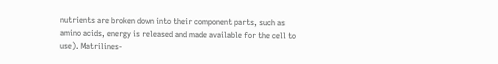nutrients are broken down into their component parts, such as amino acids, energy is released and made available for the cell to use). Matrilines-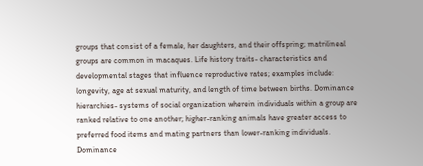groups that consist of a female, her daughters, and their offspring; matrilineal groups are common in macaques. Life history traits- characteristics and developmental stages that influence reproductive rates; examples include: longevity, age at sexual maturity, and length of time between births. Dominance hierarchies- systems of social organization wherein individuals within a group are ranked relative to one another; higher-ranking animals have greater access to preferred food items and mating partners than lower-ranking individuals. Dominance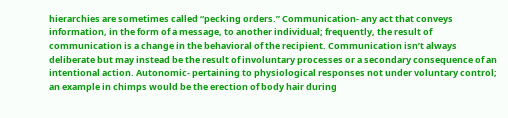hierarchies are sometimes called “pecking orders.” Communication- any act that conveys information, in the form of a message, to another individual; frequently, the result of communication is a change in the behavioral of the recipient. Communication isn’t always deliberate but may instead be the result of involuntary processes or a secondary consequence of an intentional action. Autonomic- pertaining to physiological responses not under voluntary control; an example in chimps would be the erection of body hair during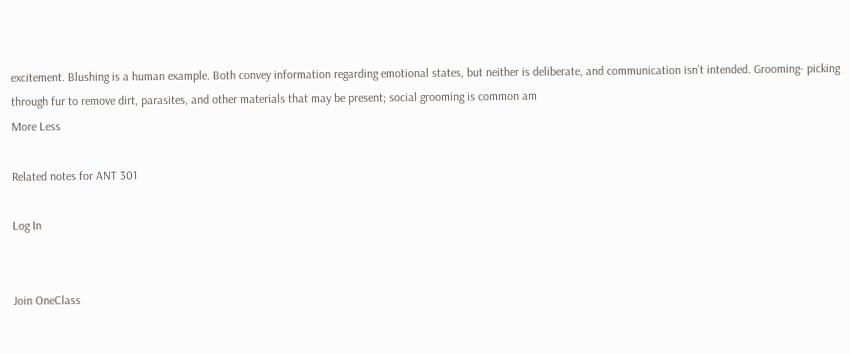excitement. Blushing is a human example. Both convey information regarding emotional states, but neither is deliberate, and communication isn’t intended. Grooming- picking through fur to remove dirt, parasites, and other materials that may be present; social grooming is common am
More Less

Related notes for ANT 301

Log In


Join OneClass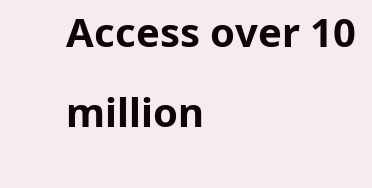Access over 10 million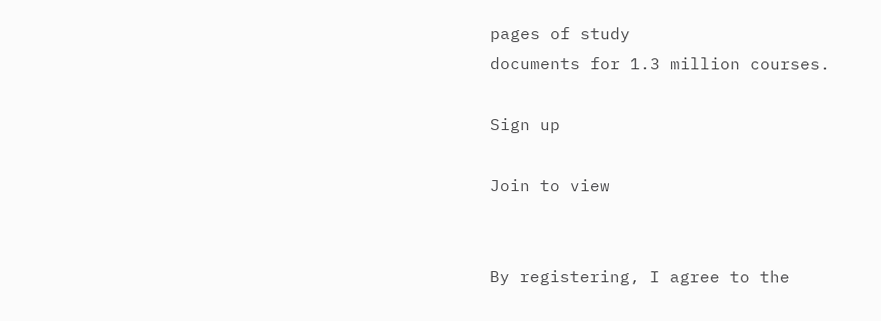pages of study
documents for 1.3 million courses.

Sign up

Join to view


By registering, I agree to the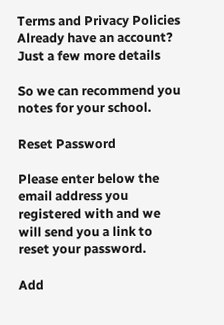Terms and Privacy Policies
Already have an account?
Just a few more details

So we can recommend you notes for your school.

Reset Password

Please enter below the email address you registered with and we will send you a link to reset your password.

Add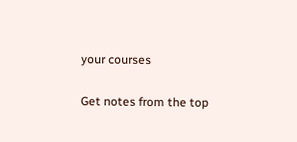your courses

Get notes from the top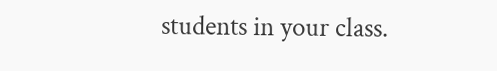students in your class.